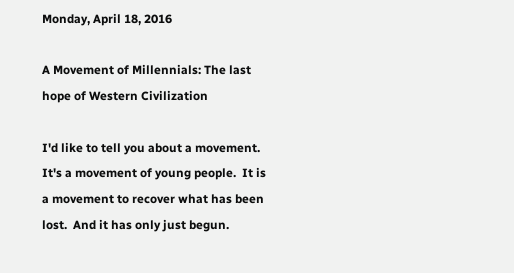Monday, April 18, 2016

A Movement of Millennials: The last hope of Western Civilization

I'd like to tell you about a movement.  It's a movement of young people.  It is a movement to recover what has been lost.  And it has only just begun.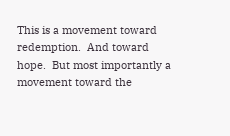This is a movement toward redemption.  And toward hope.  But most importantly a movement toward the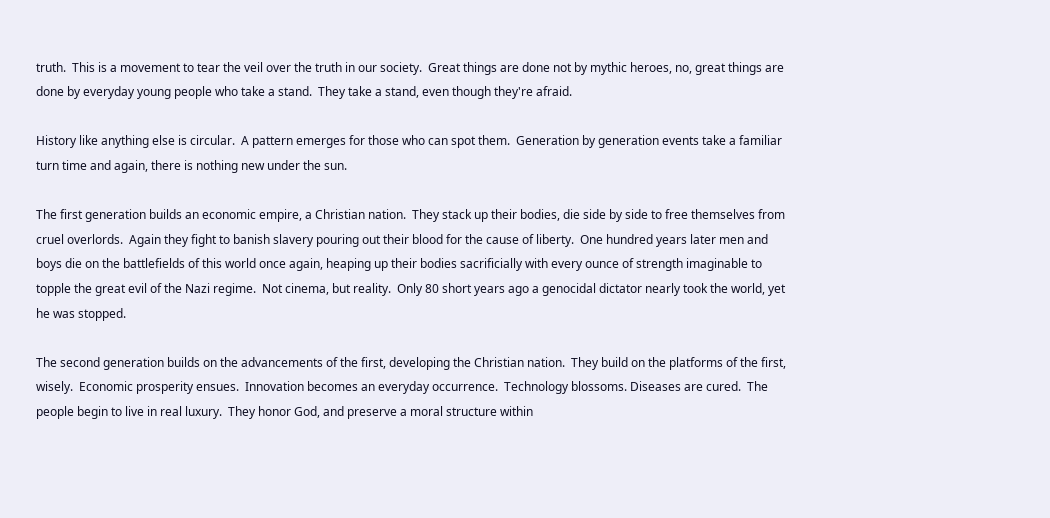truth.  This is a movement to tear the veil over the truth in our society.  Great things are done not by mythic heroes, no, great things are done by everyday young people who take a stand.  They take a stand, even though they're afraid.

History like anything else is circular.  A pattern emerges for those who can spot them.  Generation by generation events take a familiar turn time and again, there is nothing new under the sun.

The first generation builds an economic empire, a Christian nation.  They stack up their bodies, die side by side to free themselves from cruel overlords.  Again they fight to banish slavery pouring out their blood for the cause of liberty.  One hundred years later men and boys die on the battlefields of this world once again, heaping up their bodies sacrificially with every ounce of strength imaginable to topple the great evil of the Nazi regime.  Not cinema, but reality.  Only 80 short years ago a genocidal dictator nearly took the world, yet he was stopped.

The second generation builds on the advancements of the first, developing the Christian nation.  They build on the platforms of the first, wisely.  Economic prosperity ensues.  Innovation becomes an everyday occurrence.  Technology blossoms. Diseases are cured.  The people begin to live in real luxury.  They honor God, and preserve a moral structure within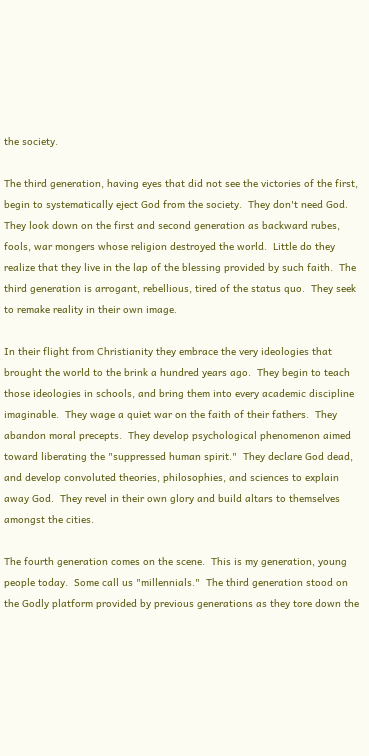the society.

The third generation, having eyes that did not see the victories of the first, begin to systematically eject God from the society.  They don't need God.  They look down on the first and second generation as backward rubes, fools, war mongers whose religion destroyed the world.  Little do they realize that they live in the lap of the blessing provided by such faith.  The third generation is arrogant, rebellious, tired of the status quo.  They seek to remake reality in their own image.

In their flight from Christianity they embrace the very ideologies that brought the world to the brink a hundred years ago.  They begin to teach those ideologies in schools, and bring them into every academic discipline imaginable.  They wage a quiet war on the faith of their fathers.  They abandon moral precepts.  They develop psychological phenomenon aimed toward liberating the "suppressed human spirit."  They declare God dead, and develop convoluted theories, philosophies, and sciences to explain away God.  They revel in their own glory and build altars to themselves amongst the cities.

The fourth generation comes on the scene.  This is my generation, young people today.  Some call us "millennials."  The third generation stood on the Godly platform provided by previous generations as they tore down the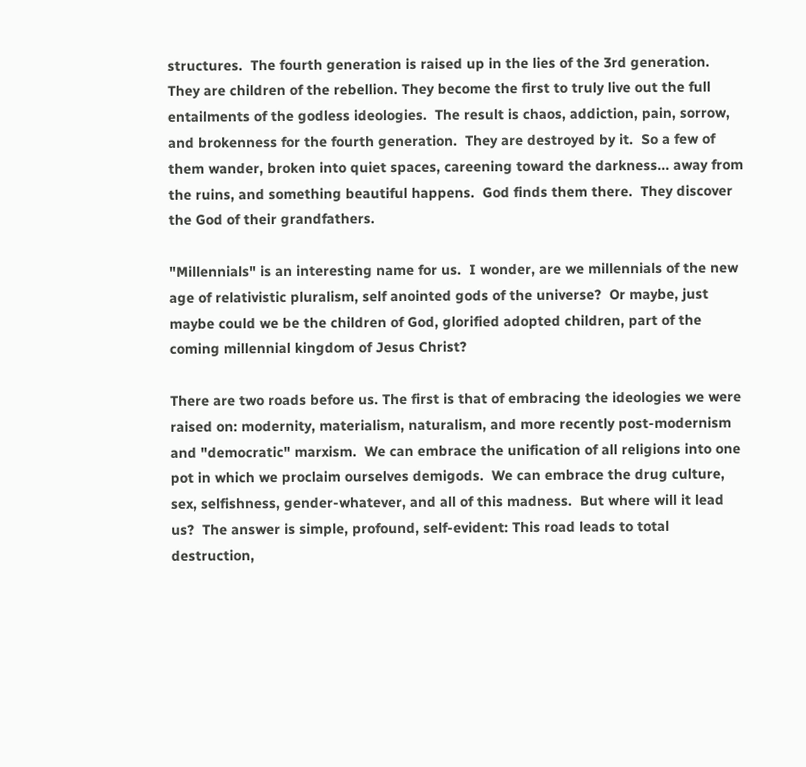structures.  The fourth generation is raised up in the lies of the 3rd generation.  They are children of the rebellion. They become the first to truly live out the full entailments of the godless ideologies.  The result is chaos, addiction, pain, sorrow, and brokenness for the fourth generation.  They are destroyed by it.  So a few of them wander, broken into quiet spaces, careening toward the darkness... away from the ruins, and something beautiful happens.  God finds them there.  They discover the God of their grandfathers.

"Millennials" is an interesting name for us.  I wonder, are we millennials of the new age of relativistic pluralism, self anointed gods of the universe?  Or maybe, just maybe could we be the children of God, glorified adopted children, part of the coming millennial kingdom of Jesus Christ?

There are two roads before us. The first is that of embracing the ideologies we were raised on: modernity, materialism, naturalism, and more recently post-modernism and "democratic" marxism.  We can embrace the unification of all religions into one pot in which we proclaim ourselves demigods.  We can embrace the drug culture, sex, selfishness, gender-whatever, and all of this madness.  But where will it lead us?  The answer is simple, profound, self-evident: This road leads to total destruction,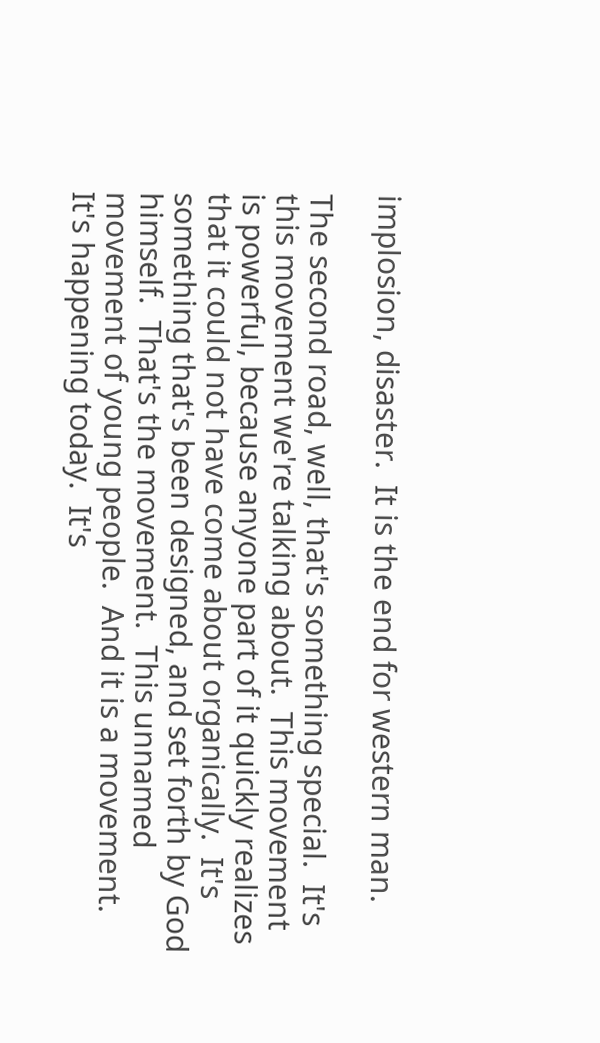implosion, disaster.  It is the end for western man.

The second road, well, that's something special.  It's this movement we're talking about.  This movement is powerful, because anyone part of it quickly realizes that it could not have come about organically.  It's something that's been designed, and set forth by God himself.  That's the movement.  This unnamed movement of young people.  And it is a movement.  It's happening today.  It's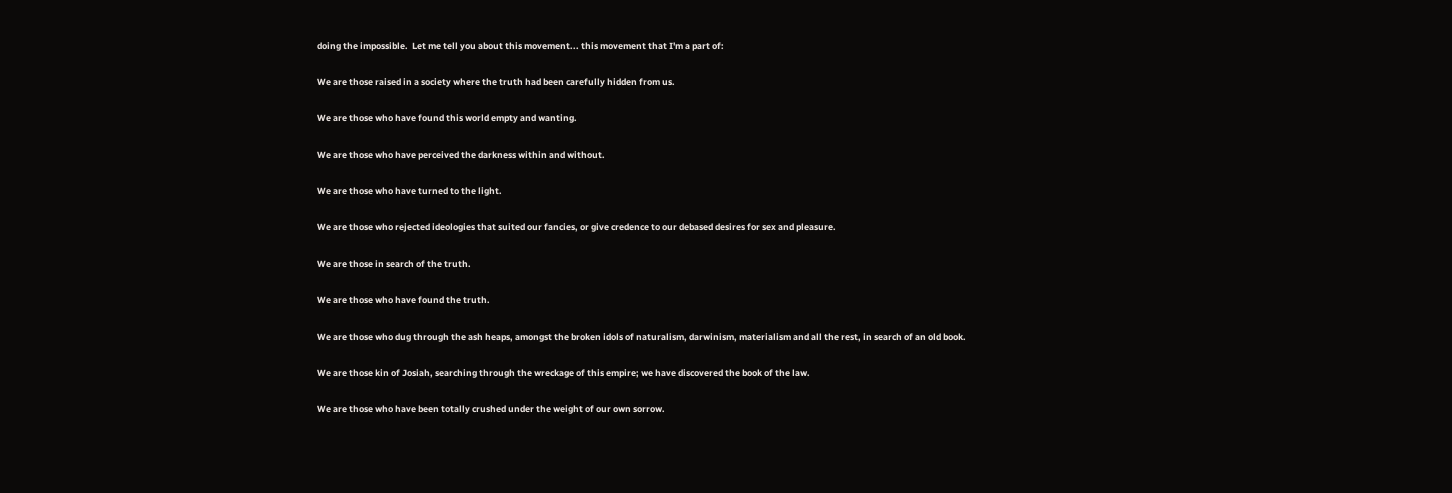doing the impossible.  Let me tell you about this movement... this movement that I'm a part of:

We are those raised in a society where the truth had been carefully hidden from us.

We are those who have found this world empty and wanting.

We are those who have perceived the darkness within and without.

We are those who have turned to the light.

We are those who rejected ideologies that suited our fancies, or give credence to our debased desires for sex and pleasure.

We are those in search of the truth.

We are those who have found the truth.

We are those who dug through the ash heaps, amongst the broken idols of naturalism, darwinism, materialism and all the rest, in search of an old book.

We are those kin of Josiah, searching through the wreckage of this empire; we have discovered the book of the law.

We are those who have been totally crushed under the weight of our own sorrow.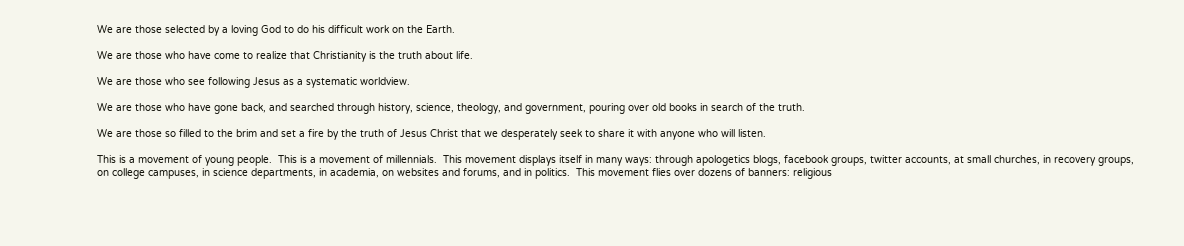We are those selected by a loving God to do his difficult work on the Earth.

We are those who have come to realize that Christianity is the truth about life.

We are those who see following Jesus as a systematic worldview.

We are those who have gone back, and searched through history, science, theology, and government, pouring over old books in search of the truth.

We are those so filled to the brim and set a fire by the truth of Jesus Christ that we desperately seek to share it with anyone who will listen.

This is a movement of young people.  This is a movement of millennials.  This movement displays itself in many ways: through apologetics blogs, facebook groups, twitter accounts, at small churches, in recovery groups, on college campuses, in science departments, in academia, on websites and forums, and in politics.  This movement flies over dozens of banners: religious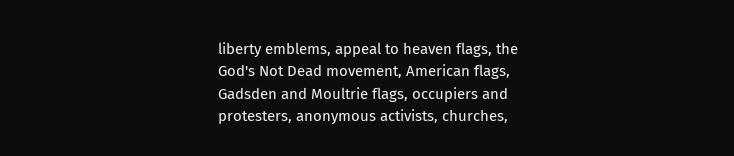liberty emblems, appeal to heaven flags, the God's Not Dead movement, American flags, Gadsden and Moultrie flags, occupiers and protesters, anonymous activists, churches,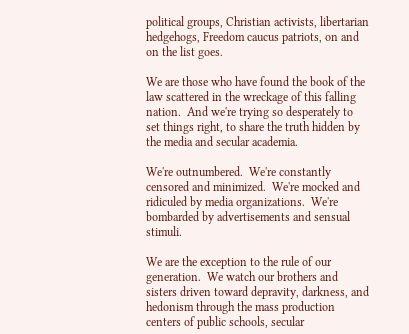political groups, Christian activists, libertarian hedgehogs, Freedom caucus patriots, on and on the list goes.

We are those who have found the book of the law scattered in the wreckage of this falling nation.  And we're trying so desperately to set things right, to share the truth hidden by the media and secular academia.

We're outnumbered.  We're constantly censored and minimized.  We're mocked and ridiculed by media organizations.  We're bombarded by advertisements and sensual stimuli.

We are the exception to the rule of our generation.  We watch our brothers and sisters driven toward depravity, darkness, and hedonism through the mass production centers of public schools, secular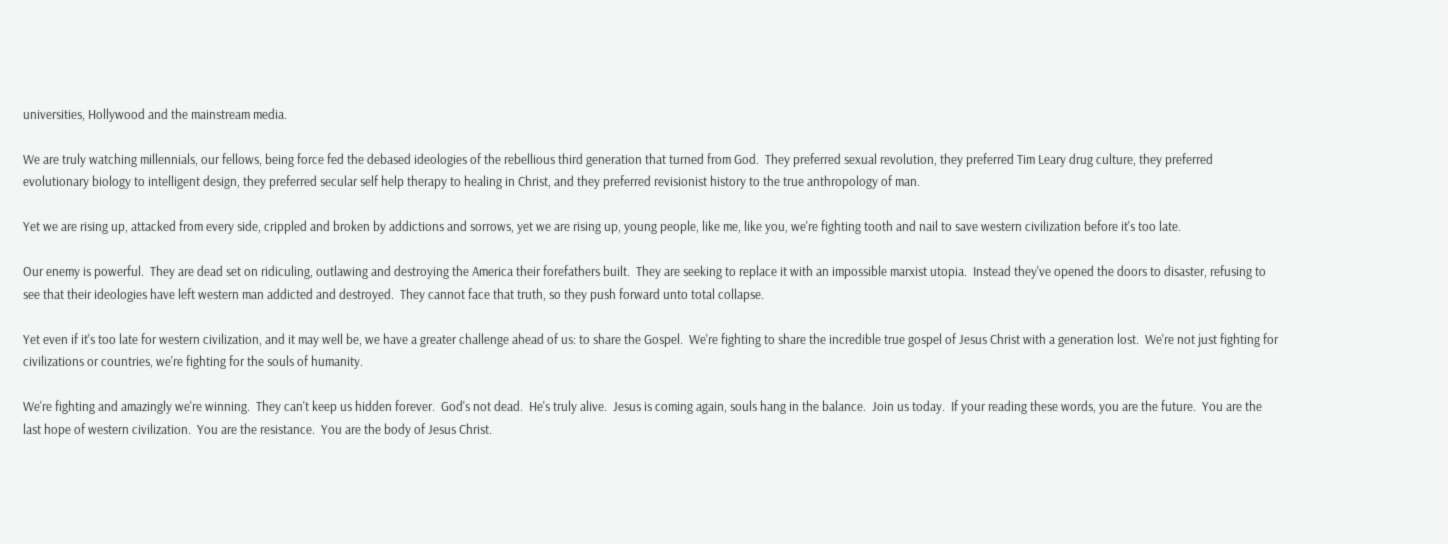universities, Hollywood and the mainstream media.

We are truly watching millennials, our fellows, being force fed the debased ideologies of the rebellious third generation that turned from God.  They preferred sexual revolution, they preferred Tim Leary drug culture, they preferred evolutionary biology to intelligent design, they preferred secular self help therapy to healing in Christ, and they preferred revisionist history to the true anthropology of man.

Yet we are rising up, attacked from every side, crippled and broken by addictions and sorrows, yet we are rising up, young people, like me, like you, we're fighting tooth and nail to save western civilization before it's too late.

Our enemy is powerful.  They are dead set on ridiculing, outlawing and destroying the America their forefathers built.  They are seeking to replace it with an impossible marxist utopia.  Instead they've opened the doors to disaster, refusing to see that their ideologies have left western man addicted and destroyed.  They cannot face that truth, so they push forward unto total collapse.

Yet even if it's too late for western civilization, and it may well be, we have a greater challenge ahead of us: to share the Gospel.  We're fighting to share the incredible true gospel of Jesus Christ with a generation lost.  We're not just fighting for civilizations or countries, we're fighting for the souls of humanity.

We're fighting and amazingly we're winning.  They can't keep us hidden forever.  God's not dead.  He's truly alive.  Jesus is coming again, souls hang in the balance.  Join us today.  If your reading these words, you are the future.  You are the last hope of western civilization.  You are the resistance.  You are the body of Jesus Christ.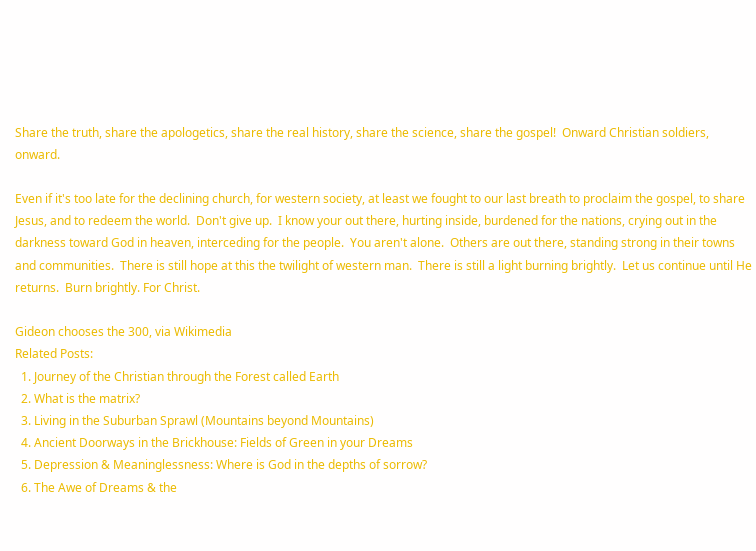Share the truth, share the apologetics, share the real history, share the science, share the gospel!  Onward Christian soldiers, onward.

Even if it's too late for the declining church, for western society, at least we fought to our last breath to proclaim the gospel, to share Jesus, and to redeem the world.  Don't give up.  I know your out there, hurting inside, burdened for the nations, crying out in the darkness toward God in heaven, interceding for the people.  You aren't alone.  Others are out there, standing strong in their towns and communities.  There is still hope at this the twilight of western man.  There is still a light burning brightly.  Let us continue until He returns.  Burn brightly. For Christ.

Gideon chooses the 300, via Wikimedia
Related Posts:
  1. Journey of the Christian through the Forest called Earth
  2. What is the matrix?
  3. Living in the Suburban Sprawl (Mountains beyond Mountains)
  4. Ancient Doorways in the Brickhouse: Fields of Green in your Dreams
  5. Depression & Meaninglessness: Where is God in the depths of sorrow?
  6. The Awe of Dreams & the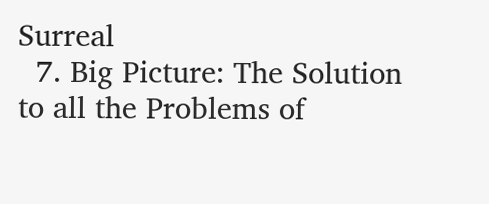Surreal
  7. Big Picture: The Solution to all the Problems of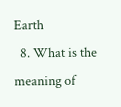Earth
  8. What is the meaning of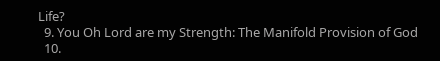Life?
  9. You Oh Lord are my Strength: The Manifold Provision of God
  10.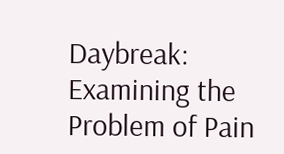Daybreak: Examining the Problem of Pain